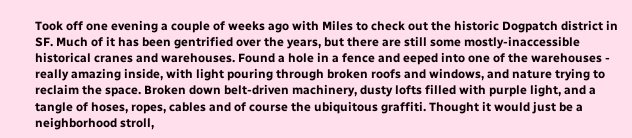Took off one evening a couple of weeks ago with Miles to check out the historic Dogpatch district in SF. Much of it has been gentrified over the years, but there are still some mostly-inaccessible historical cranes and warehouses. Found a hole in a fence and eeped into one of the warehouses - really amazing inside, with light pouring through broken roofs and windows, and nature trying to reclaim the space. Broken down belt-driven machinery, dusty lofts filled with purple light, and a tangle of hoses, ropes, cables and of course the ubiquitous graffiti. Thought it would just be a neighborhood stroll,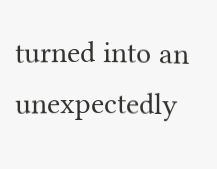turned into an unexpectedly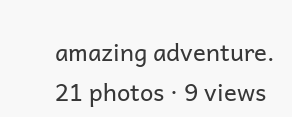amazing adventure.
21 photos · 9 views